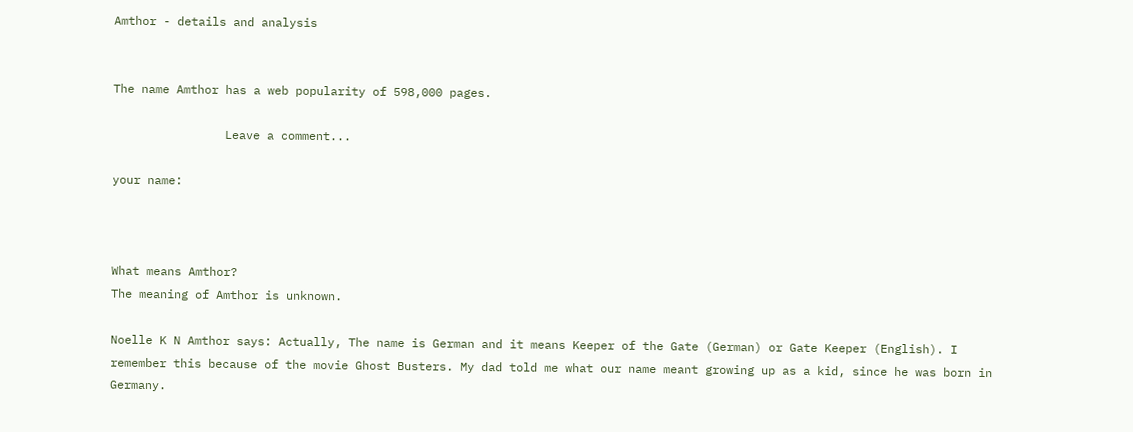Amthor - details and analysis


The name Amthor has a web popularity of 598,000 pages.

                Leave a comment...

your name:



What means Amthor?
The meaning of Amthor is unknown.

Noelle K N Amthor says: Actually, The name is German and it means Keeper of the Gate (German) or Gate Keeper (English). I remember this because of the movie Ghost Busters. My dad told me what our name meant growing up as a kid, since he was born in Germany.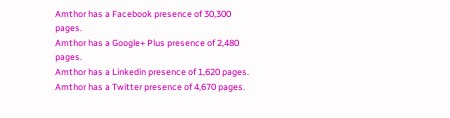Amthor has a Facebook presence of 30,300 pages.
Amthor has a Google+ Plus presence of 2,480 pages.
Amthor has a Linkedin presence of 1,620 pages.
Amthor has a Twitter presence of 4,670 pages.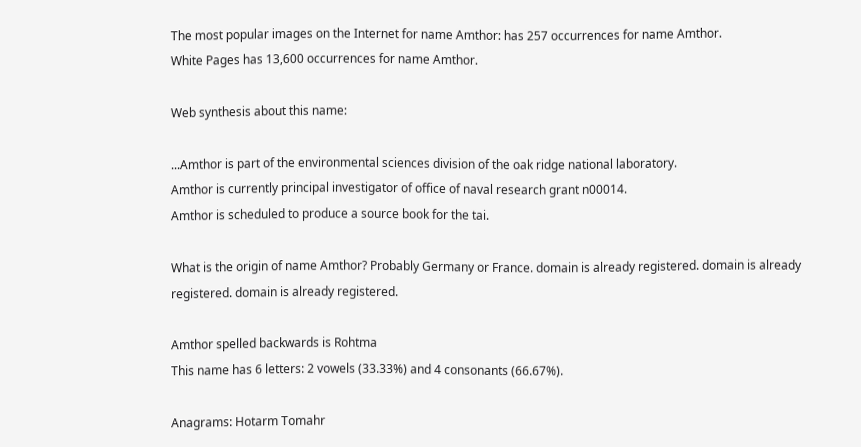The most popular images on the Internet for name Amthor: has 257 occurrences for name Amthor.
White Pages has 13,600 occurrences for name Amthor.

Web synthesis about this name:

...Amthor is part of the environmental sciences division of the oak ridge national laboratory.
Amthor is currently principal investigator of office of naval research grant n00014.
Amthor is scheduled to produce a source book for the tai.

What is the origin of name Amthor? Probably Germany or France. domain is already registered. domain is already registered. domain is already registered.

Amthor spelled backwards is Rohtma
This name has 6 letters: 2 vowels (33.33%) and 4 consonants (66.67%).

Anagrams: Hotarm Tomahr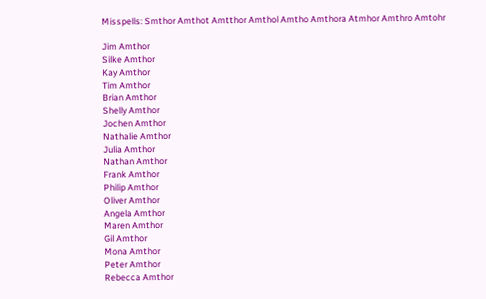Misspells: Smthor Amthot Amtthor Amthol Amtho Amthora Atmhor Amthro Amtohr

Jim Amthor
Silke Amthor
Kay Amthor
Tim Amthor
Brian Amthor
Shelly Amthor
Jochen Amthor
Nathalie Amthor
Julia Amthor
Nathan Amthor
Frank Amthor
Philip Amthor
Oliver Amthor
Angela Amthor
Maren Amthor
Gil Amthor
Mona Amthor
Peter Amthor
Rebecca Amthor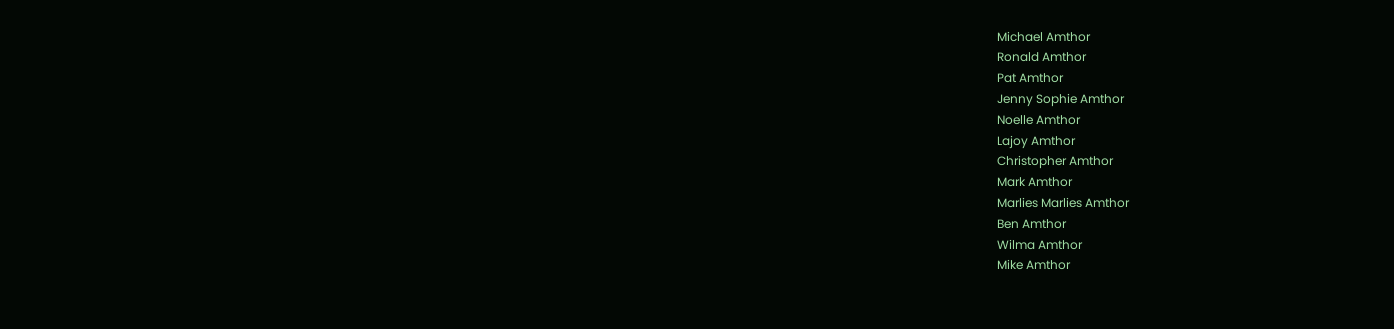Michael Amthor
Ronald Amthor
Pat Amthor
Jenny Sophie Amthor
Noelle Amthor
Lajoy Amthor
Christopher Amthor
Mark Amthor
Marlies Marlies Amthor
Ben Amthor
Wilma Amthor
Mike Amthor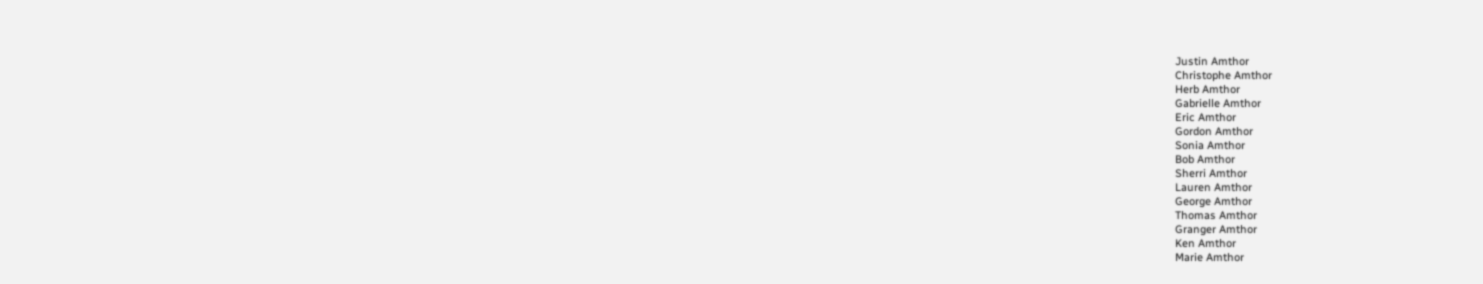Justin Amthor
Christophe Amthor
Herb Amthor
Gabrielle Amthor
Eric Amthor
Gordon Amthor
Sonia Amthor
Bob Amthor
Sherri Amthor
Lauren Amthor
George Amthor
Thomas Amthor
Granger Amthor
Ken Amthor
Marie Amthor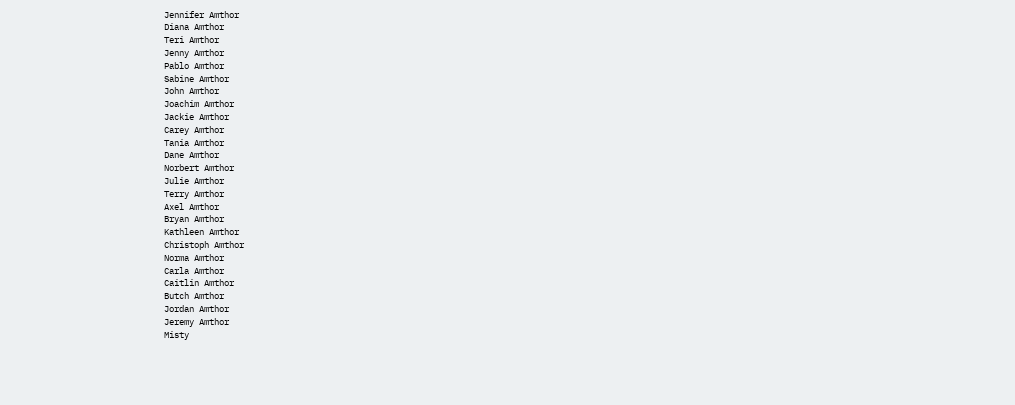Jennifer Amthor
Diana Amthor
Teri Amthor
Jenny Amthor
Pablo Amthor
Sabine Amthor
John Amthor
Joachim Amthor
Jackie Amthor
Carey Amthor
Tania Amthor
Dane Amthor
Norbert Amthor
Julie Amthor
Terry Amthor
Axel Amthor
Bryan Amthor
Kathleen Amthor
Christoph Amthor
Norma Amthor
Carla Amthor
Caitlin Amthor
Butch Amthor
Jordan Amthor
Jeremy Amthor
Misty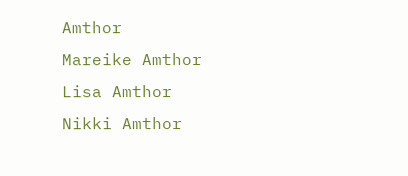Amthor
Mareike Amthor
Lisa Amthor
Nikki Amthor